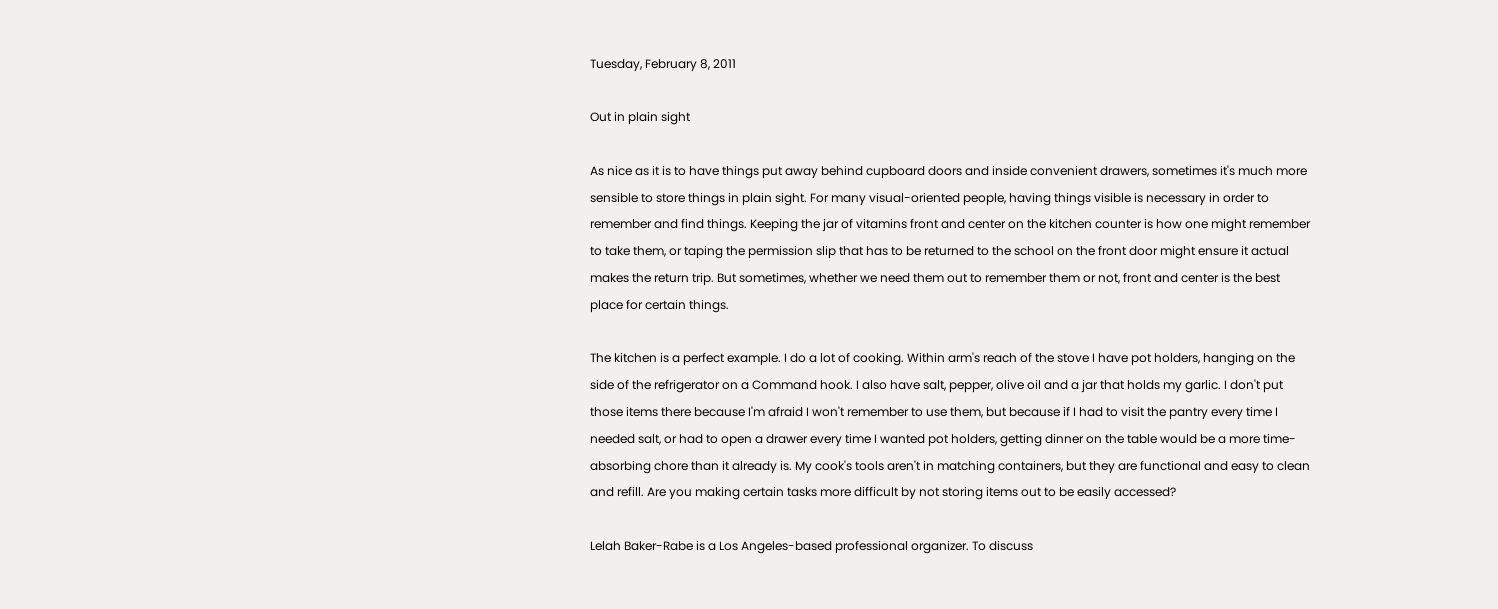Tuesday, February 8, 2011

Out in plain sight

As nice as it is to have things put away behind cupboard doors and inside convenient drawers, sometimes it's much more sensible to store things in plain sight. For many visual-oriented people, having things visible is necessary in order to remember and find things. Keeping the jar of vitamins front and center on the kitchen counter is how one might remember to take them, or taping the permission slip that has to be returned to the school on the front door might ensure it actual makes the return trip. But sometimes, whether we need them out to remember them or not, front and center is the best place for certain things.

The kitchen is a perfect example. I do a lot of cooking. Within arm's reach of the stove I have pot holders, hanging on the side of the refrigerator on a Command hook. I also have salt, pepper, olive oil and a jar that holds my garlic. I don't put those items there because I'm afraid I won't remember to use them, but because if I had to visit the pantry every time I needed salt, or had to open a drawer every time I wanted pot holders, getting dinner on the table would be a more time-absorbing chore than it already is. My cook's tools aren't in matching containers, but they are functional and easy to clean and refill. Are you making certain tasks more difficult by not storing items out to be easily accessed?

Lelah Baker-Rabe is a Los Angeles-based professional organizer. To discuss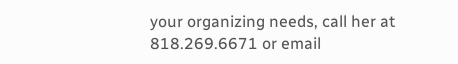your organizing needs, call her at 818.269.6671 or email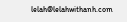lelah@lelahwithanh.com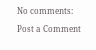No comments:

Post a Comment